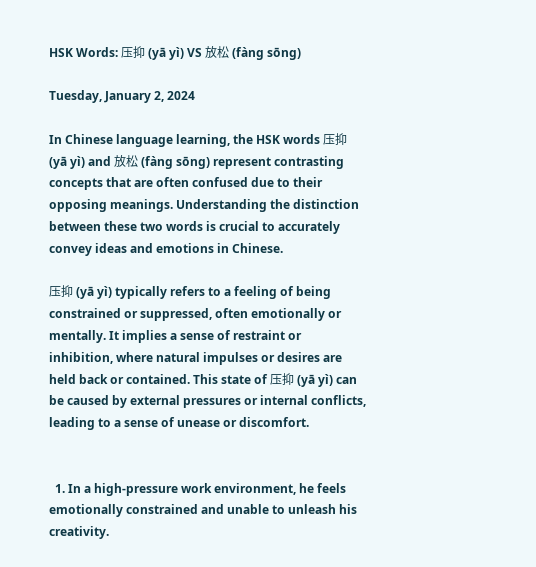HSK Words: 压抑 (yā yì) VS 放松 (fàng sōng)

Tuesday, January 2, 2024

In Chinese language learning, the HSK words 压抑 (yā yì) and 放松 (fàng sōng) represent contrasting concepts that are often confused due to their opposing meanings. Understanding the distinction between these two words is crucial to accurately convey ideas and emotions in Chinese.

压抑 (yā yì) typically refers to a feeling of being constrained or suppressed, often emotionally or mentally. It implies a sense of restraint or inhibition, where natural impulses or desires are held back or contained. This state of 压抑 (yā yì) can be caused by external pressures or internal conflicts, leading to a sense of unease or discomfort.


  1. In a high-pressure work environment, he feels emotionally constrained and unable to unleash his creativity.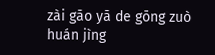zài gāo yā de gōng zuò huán jìng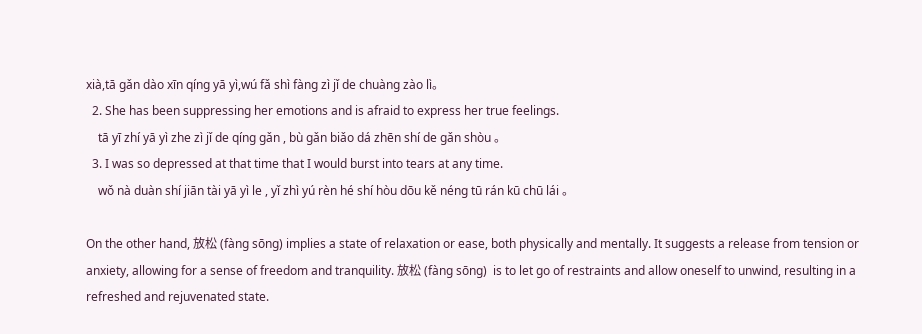xià,tā gǎn dào xīn qíng yā yì,wú fǎ shì fàng zì jǐ de chuàng zào lì。
  2. She has been suppressing her emotions and is afraid to express her true feelings.
    tā yī zhí yā yì zhe zì jǐ de qíng gǎn , bù gǎn biǎo dá zhēn shí de gǎn shòu 。
  3. I was so depressed at that time that I would burst into tears at any time.
    wǒ nà duàn shí jiān tài yā yì le , yǐ zhì yú rèn hé shí hòu dōu kě néng tū rán kū chū lái 。

On the other hand, 放松 (fàng sōng) implies a state of relaxation or ease, both physically and mentally. It suggests a release from tension or anxiety, allowing for a sense of freedom and tranquility. 放松 (fàng sōng)  is to let go of restraints and allow oneself to unwind, resulting in a refreshed and rejuvenated state.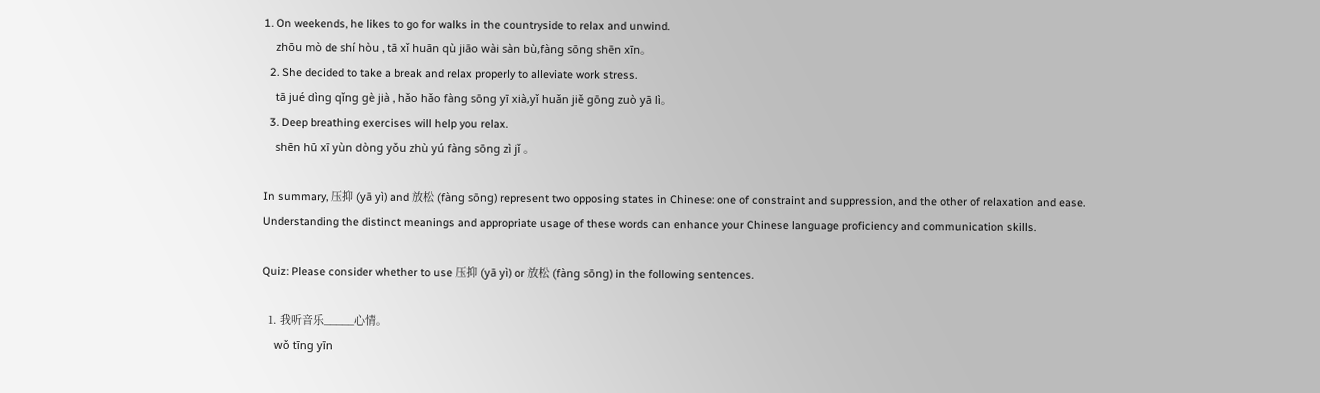1. On weekends, he likes to go for walks in the countryside to relax and unwind.
    zhōu mò de shí hòu , tā xǐ huān qù jiāo wài sàn bù,fàng sōng shēn xīn。
  2. She decided to take a break and relax properly to alleviate work stress.
    tā jué dìng qǐng gè jià , hǎo hǎo fàng sōng yī xià,yǐ huǎn jiě gōng zuò yā lì。
  3. Deep breathing exercises will help you relax.
    shēn hū xī yùn dòng yǒu zhù yú fàng sōng zì jǐ 。

In summary, 压抑 (yā yì) and 放松 (fàng sōng) represent two opposing states in Chinese: one of constraint and suppression, and the other of relaxation and ease. Understanding the distinct meanings and appropriate usage of these words can enhance your Chinese language proficiency and communication skills.

Quiz: Please consider whether to use 压抑 (yā yì) or 放松 (fàng sōng) in the following sentences.

  1. 我听音乐_____心情。
    wǒ tīng yīn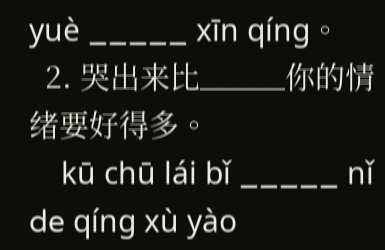yuè _____ xīn qíng。
  2. 哭出来比_____你的情绪要好得多。
    kū chū lái bǐ _____ nǐ de qíng xù yào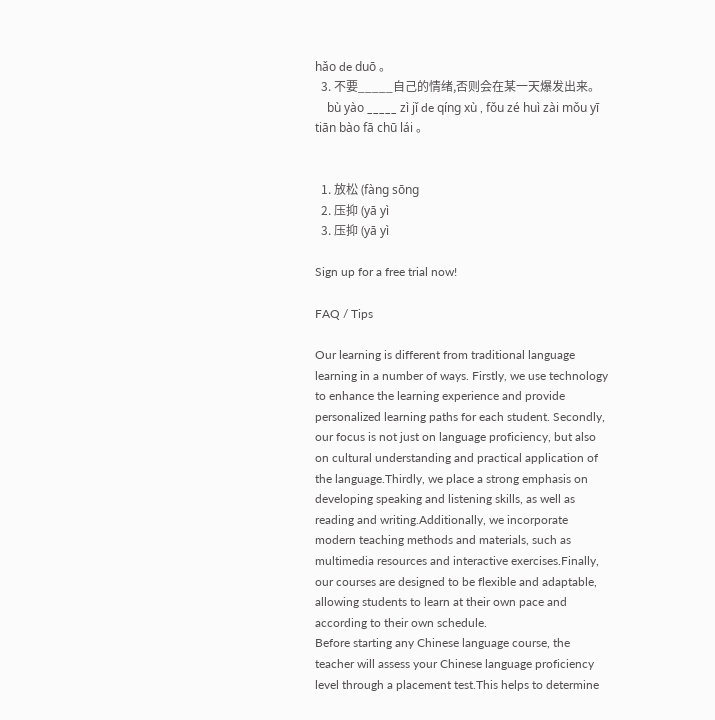hǎo de duō 。
  3. 不要_____自己的情绪,否则会在某一天爆发出来。
    bù yào _____ zì jǐ de qíng xù , fǒu zé huì zài mǒu yī tiān bào fā chū lái 。


  1. 放松 (fàng sōng
  2. 压抑 (yā yì
  3. 压抑 (yā yì

Sign up for a free trial now!

FAQ / Tips

Our learning is different from traditional language learning in a number of ways. Firstly, we use technology to enhance the learning experience and provide personalized learning paths for each student. Secondly, our focus is not just on language proficiency, but also on cultural understanding and practical application of the language.Thirdly, we place a strong emphasis on developing speaking and listening skills, as well as reading and writing.Additionally, we incorporate modern teaching methods and materials, such as multimedia resources and interactive exercises.Finally, our courses are designed to be flexible and adaptable, allowing students to learn at their own pace and according to their own schedule.
Before starting any Chinese language course, the teacher will assess your Chinese language proficiency level through a placement test.This helps to determine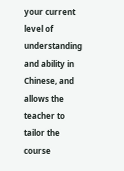your current level of understanding and ability in Chinese, and allows the teacher to tailor the course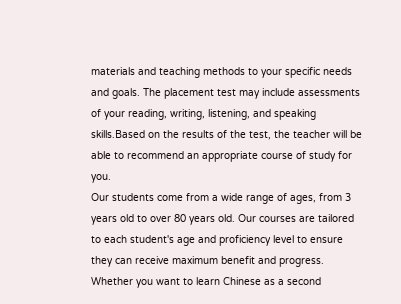materials and teaching methods to your specific needs and goals. The placement test may include assessments of your reading, writing, listening, and speaking skills.Based on the results of the test, the teacher will be able to recommend an appropriate course of study for you.
Our students come from a wide range of ages, from 3 years old to over 80 years old. Our courses are tailored to each student's age and proficiency level to ensure they can receive maximum benefit and progress. Whether you want to learn Chinese as a second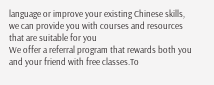language or improve your existing Chinese skills, we can provide you with courses and resources that are suitable for you
We offer a referral program that rewards both you and your friend with free classes.To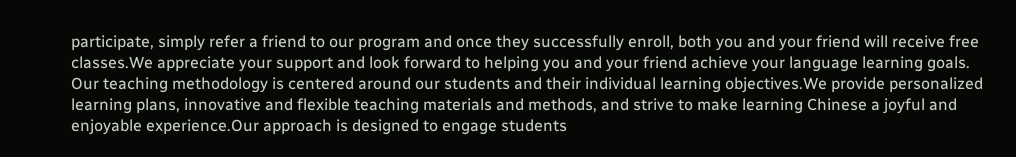participate, simply refer a friend to our program and once they successfully enroll, both you and your friend will receive free classes.We appreciate your support and look forward to helping you and your friend achieve your language learning goals.
Our teaching methodology is centered around our students and their individual learning objectives.We provide personalized learning plans, innovative and flexible teaching materials and methods, and strive to make learning Chinese a joyful and enjoyable experience.Our approach is designed to engage students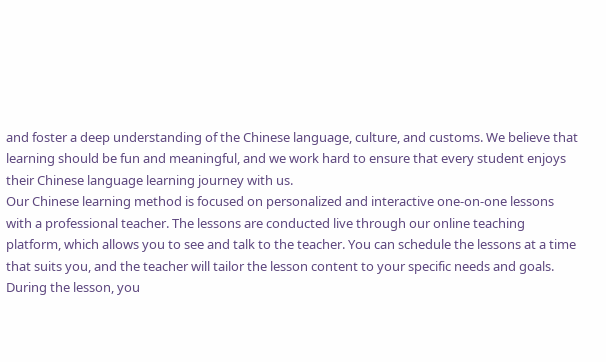and foster a deep understanding of the Chinese language, culture, and customs. We believe that learning should be fun and meaningful, and we work hard to ensure that every student enjoys their Chinese language learning journey with us.
Our Chinese learning method is focused on personalized and interactive one-on-one lessons with a professional teacher. The lessons are conducted live through our online teaching platform, which allows you to see and talk to the teacher. You can schedule the lessons at a time that suits you, and the teacher will tailor the lesson content to your specific needs and goals. During the lesson, you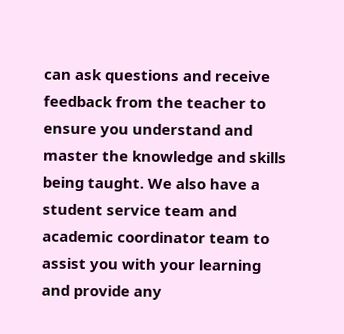can ask questions and receive feedback from the teacher to ensure you understand and master the knowledge and skills being taught. We also have a student service team and academic coordinator team to assist you with your learning and provide any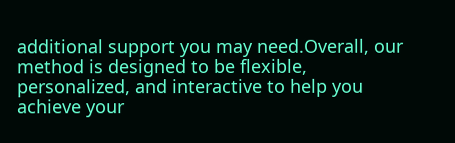additional support you may need.Overall, our method is designed to be flexible, personalized, and interactive to help you achieve your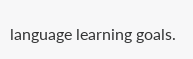language learning goals.